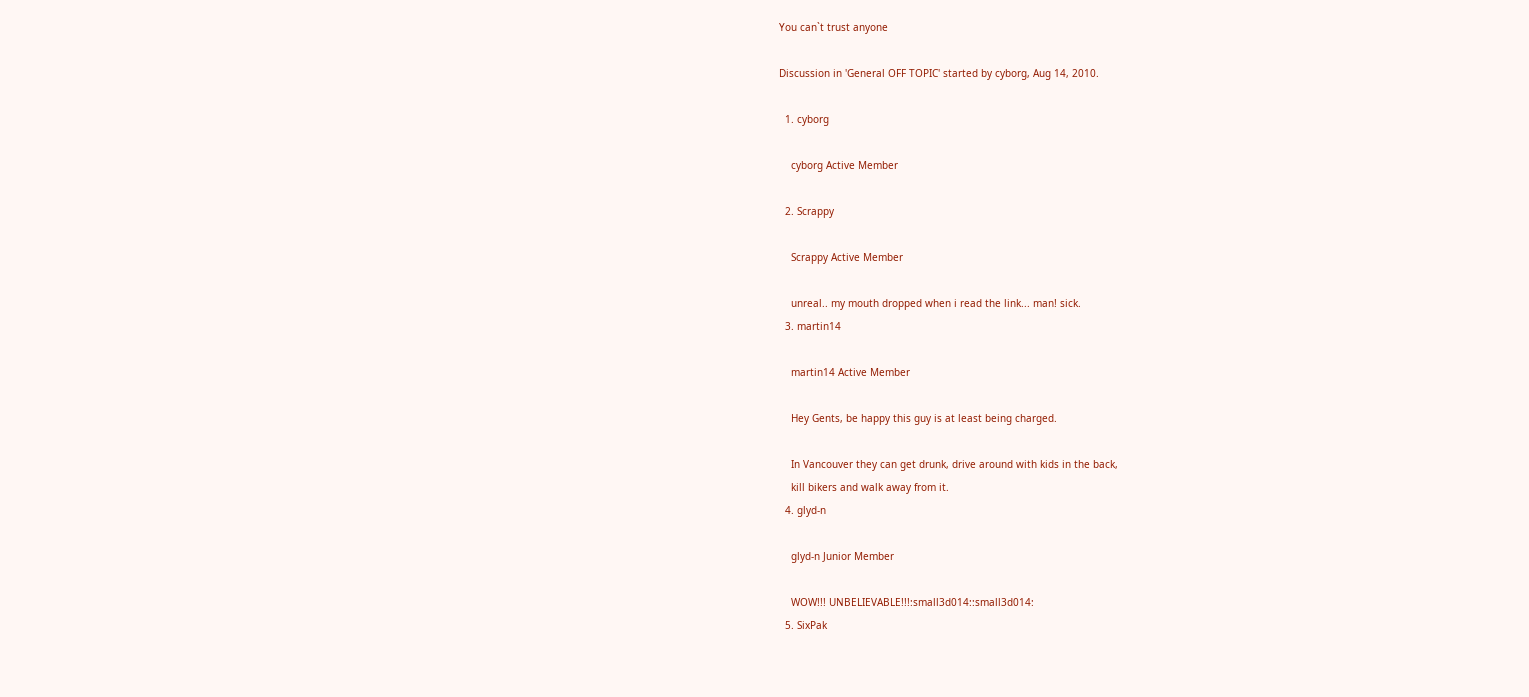You can`t trust anyone

Discussion in 'General OFF TOPIC' started by cyborg, Aug 14, 2010.

  1. cyborg

    cyborg Active Member

  2. Scrappy

    Scrappy Active Member

    unreal.. my mouth dropped when i read the link... man! sick.
  3. martin14

    martin14 Active Member

    Hey Gents, be happy this guy is at least being charged.

    In Vancouver they can get drunk, drive around with kids in the back,
    kill bikers and walk away from it.
  4. glyd-n

    glyd-n Junior Member

    WOW!!! UNBELIEVABLE!!!:small3d014::small3d014:
  5. SixPak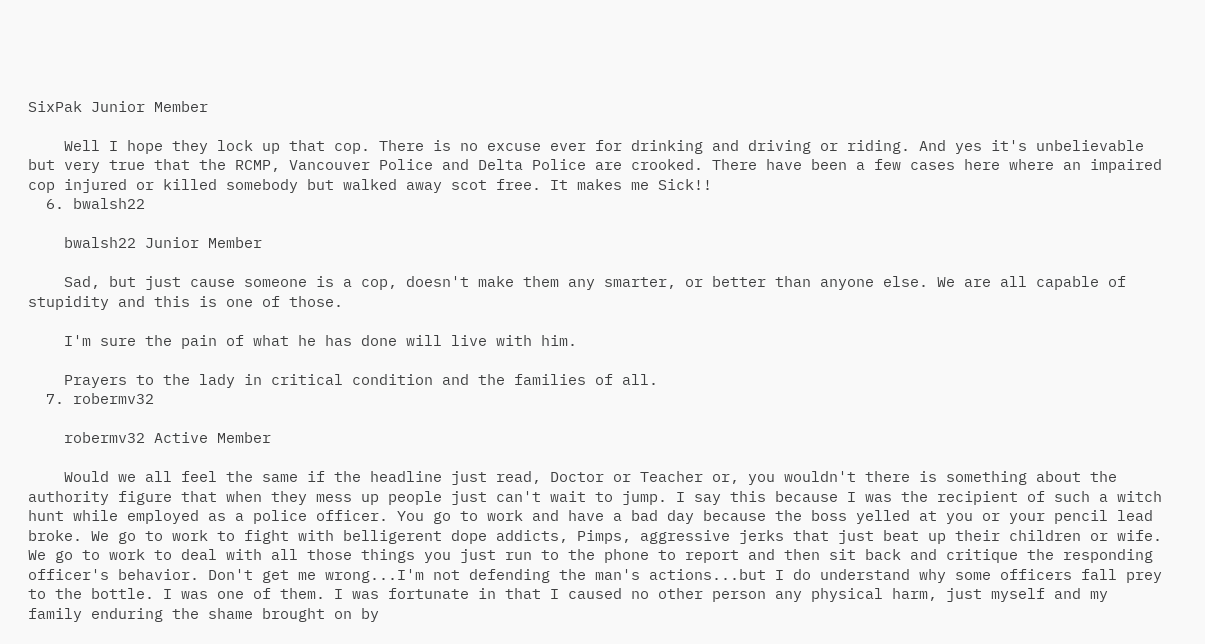SixPak Junior Member

    Well I hope they lock up that cop. There is no excuse ever for drinking and driving or riding. And yes it's unbelievable but very true that the RCMP, Vancouver Police and Delta Police are crooked. There have been a few cases here where an impaired cop injured or killed somebody but walked away scot free. It makes me Sick!!
  6. bwalsh22

    bwalsh22 Junior Member

    Sad, but just cause someone is a cop, doesn't make them any smarter, or better than anyone else. We are all capable of stupidity and this is one of those.

    I'm sure the pain of what he has done will live with him.

    Prayers to the lady in critical condition and the families of all.
  7. robermv32

    robermv32 Active Member

    Would we all feel the same if the headline just read, Doctor or Teacher or, you wouldn't there is something about the authority figure that when they mess up people just can't wait to jump. I say this because I was the recipient of such a witch hunt while employed as a police officer. You go to work and have a bad day because the boss yelled at you or your pencil lead broke. We go to work to fight with belligerent dope addicts, Pimps, aggressive jerks that just beat up their children or wife. We go to work to deal with all those things you just run to the phone to report and then sit back and critique the responding officer's behavior. Don't get me wrong...I'm not defending the man's actions...but I do understand why some officers fall prey to the bottle. I was one of them. I was fortunate in that I caused no other person any physical harm, just myself and my family enduring the shame brought on by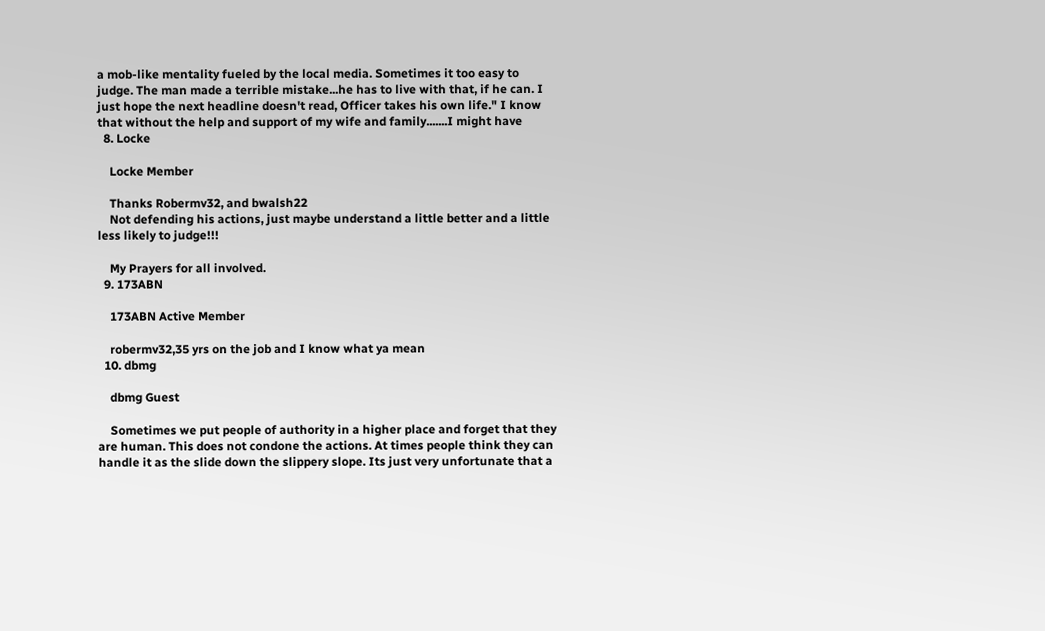a mob-like mentality fueled by the local media. Sometimes it too easy to judge. The man made a terrible mistake...he has to live with that, if he can. I just hope the next headline doesn't read, Officer takes his own life." I know that without the help and support of my wife and family.......I might have
  8. Locke

    Locke Member

    Thanks Robermv32, and bwalsh22
    Not defending his actions, just maybe understand a little better and a little less likely to judge!!!

    My Prayers for all involved.
  9. 173ABN

    173ABN Active Member

    robermv32,35 yrs on the job and I know what ya mean
  10. dbmg

    dbmg Guest

    Sometimes we put people of authority in a higher place and forget that they are human. This does not condone the actions. At times people think they can handle it as the slide down the slippery slope. Its just very unfortunate that a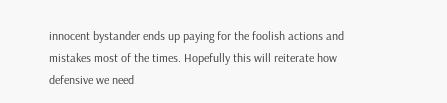innocent bystander ends up paying for the foolish actions and mistakes most of the times. Hopefully this will reiterate how defensive we need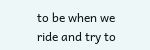to be when we ride and try to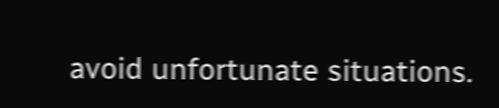avoid unfortunate situations.